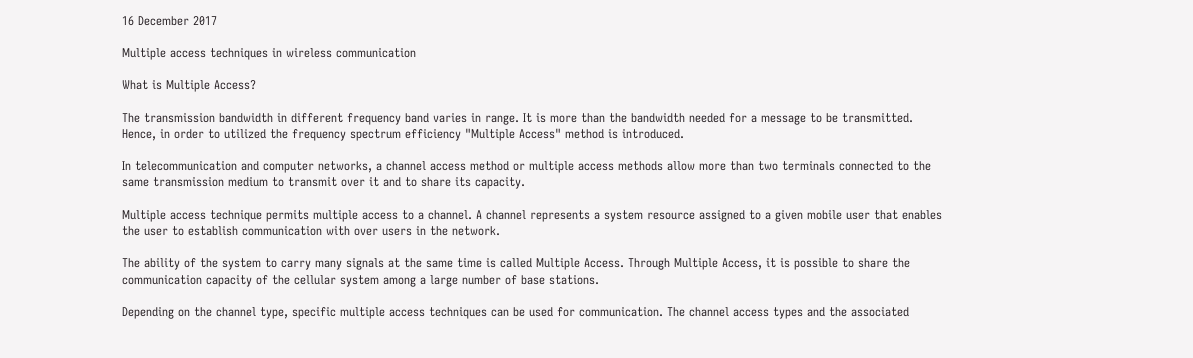16 December 2017

Multiple access techniques in wireless communication

What is Multiple Access?

The transmission bandwidth in different frequency band varies in range. It is more than the bandwidth needed for a message to be transmitted. Hence, in order to utilized the frequency spectrum efficiency "Multiple Access" method is introduced.

In telecommunication and computer networks, a channel access method or multiple access methods allow more than two terminals connected to the same transmission medium to transmit over it and to share its capacity.

Multiple access technique permits multiple access to a channel. A channel represents a system resource assigned to a given mobile user that enables the user to establish communication with over users in the network.

The ability of the system to carry many signals at the same time is called Multiple Access. Through Multiple Access, it is possible to share the communication capacity of the cellular system among a large number of base stations.

Depending on the channel type, specific multiple access techniques can be used for communication. The channel access types and the associated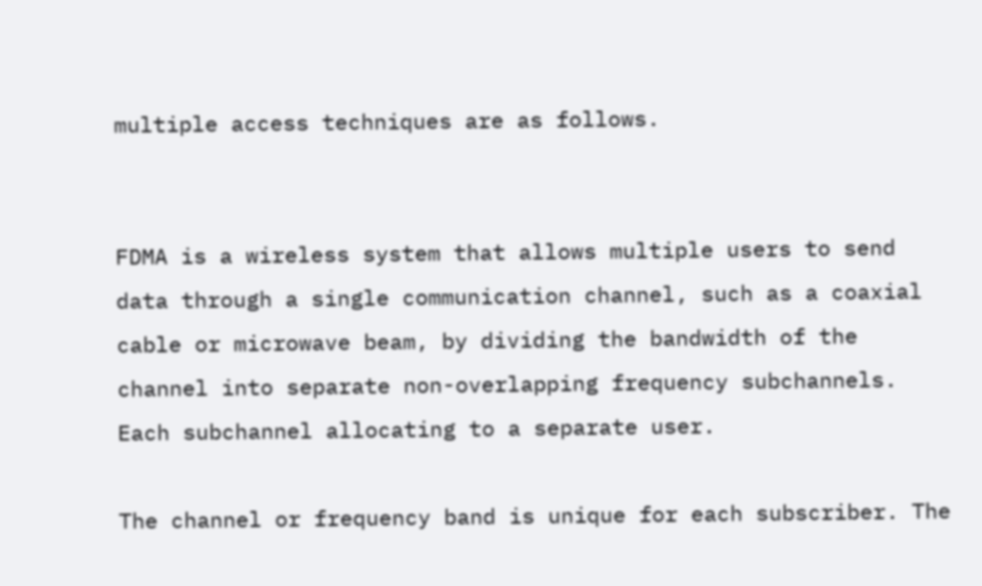multiple access techniques are as follows.


FDMA is a wireless system that allows multiple users to send data through a single communication channel, such as a coaxial cable or microwave beam, by dividing the bandwidth of the channel into separate non-overlapping frequency subchannels. Each subchannel allocating to a separate user.

The channel or frequency band is unique for each subscriber. The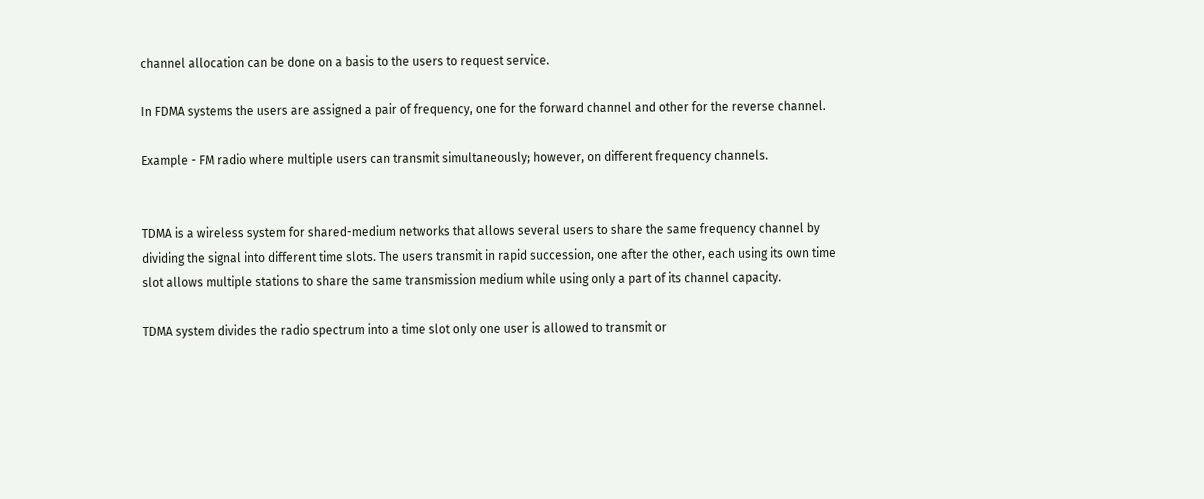channel allocation can be done on a basis to the users to request service.

In FDMA systems the users are assigned a pair of frequency, one for the forward channel and other for the reverse channel.

Example - FM radio where multiple users can transmit simultaneously; however, on different frequency channels.


TDMA is a wireless system for shared-medium networks that allows several users to share the same frequency channel by dividing the signal into different time slots. The users transmit in rapid succession, one after the other, each using its own time slot allows multiple stations to share the same transmission medium while using only a part of its channel capacity.

TDMA system divides the radio spectrum into a time slot only one user is allowed to transmit or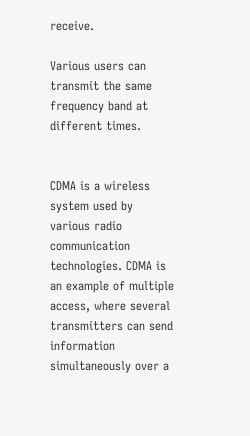receive.

Various users can transmit the same frequency band at different times.


CDMA is a wireless system used by various radio communication technologies. CDMA is an example of multiple access, where several transmitters can send information simultaneously over a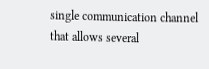single communication channel that allows several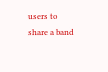users to share a band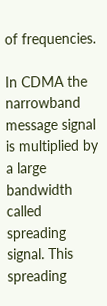of frequencies.

In CDMA the narrowband message signal is multiplied by a large bandwidth called spreading signal. This spreading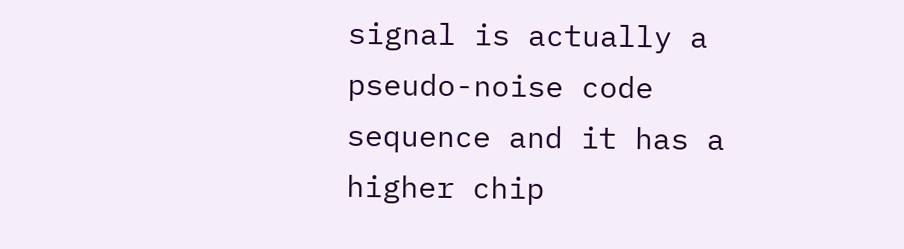signal is actually a pseudo-noise code sequence and it has a higher chip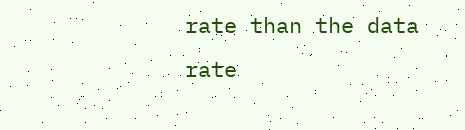rate than the data rate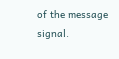of the message signal.